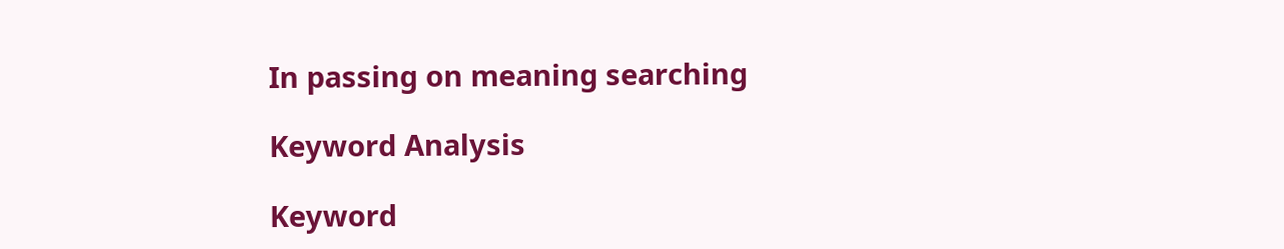In passing on meaning searching

Keyword Analysis

Keyword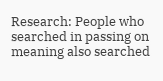Research: People who searched in passing on meaning also searched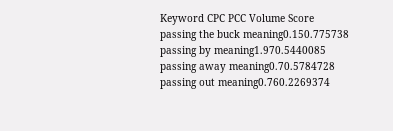Keyword CPC PCC Volume Score
passing the buck meaning0.150.775738
passing by meaning1.970.5440085
passing away meaning0.70.5784728
passing out meaning0.760.2269374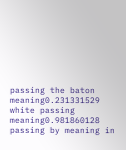passing the baton meaning0.231331529
white passing meaning0.981860128
passing by meaning in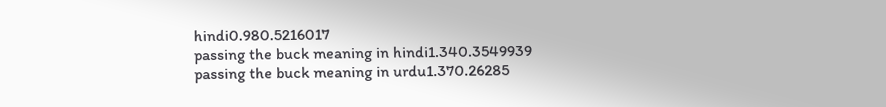hindi0.980.5216017
passing the buck meaning in hindi1.340.3549939
passing the buck meaning in urdu1.370.26285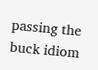passing the buck idiom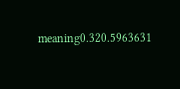meaning0.320.5963631